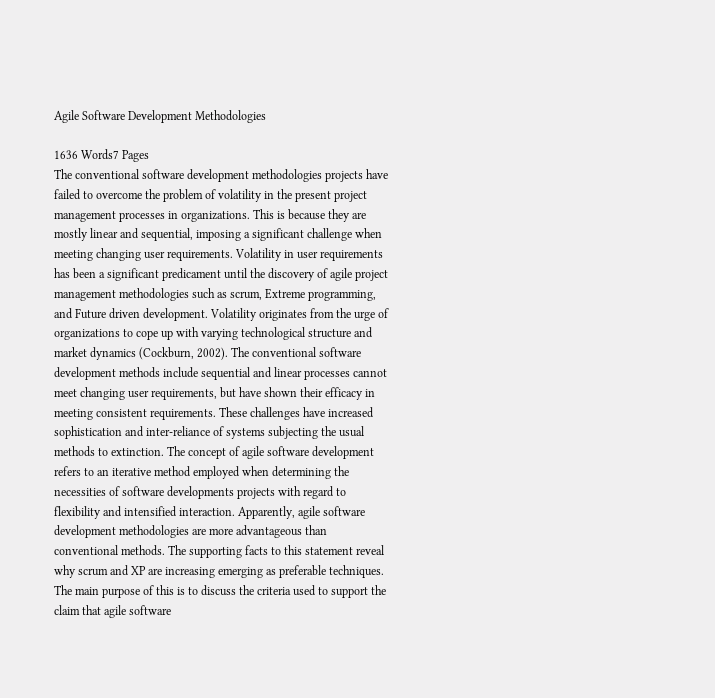Agile Software Development Methodologies

1636 Words7 Pages
The conventional software development methodologies projects have failed to overcome the problem of volatility in the present project management processes in organizations. This is because they are mostly linear and sequential, imposing a significant challenge when meeting changing user requirements. Volatility in user requirements has been a significant predicament until the discovery of agile project management methodologies such as scrum, Extreme programming, and Future driven development. Volatility originates from the urge of organizations to cope up with varying technological structure and market dynamics (Cockburn, 2002). The conventional software development methods include sequential and linear processes cannot meet changing user requirements, but have shown their efficacy in meeting consistent requirements. These challenges have increased sophistication and inter-reliance of systems subjecting the usual methods to extinction. The concept of agile software development refers to an iterative method employed when determining the necessities of software developments projects with regard to flexibility and intensified interaction. Apparently, agile software development methodologies are more advantageous than conventional methods. The supporting facts to this statement reveal why scrum and XP are increasing emerging as preferable techniques. The main purpose of this is to discuss the criteria used to support the claim that agile software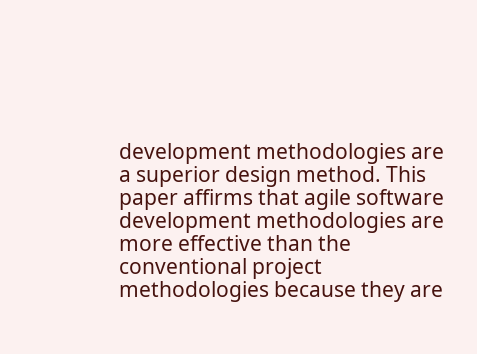development methodologies are a superior design method. This paper affirms that agile software development methodologies are more effective than the conventional project methodologies because they are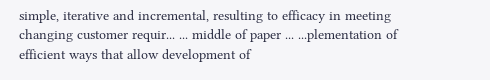simple, iterative and incremental, resulting to efficacy in meeting changing customer requir... ... middle of paper ... ...plementation of efficient ways that allow development of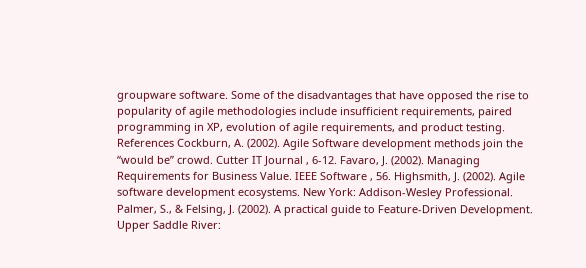groupware software. Some of the disadvantages that have opposed the rise to popularity of agile methodologies include insufficient requirements, paired programming in XP, evolution of agile requirements, and product testing. References Cockburn, A. (2002). Agile Software development methods join the “would be” crowd. Cutter IT Journal , 6-12. Favaro, J. (2002). Managing Requirements for Business Value. IEEE Software , 56. Highsmith, J. (2002). Agile software development ecosystems. New York: Addison-Wesley Professional. Palmer, S., & Felsing, J. (2002). A practical guide to Feature-Driven Development. Upper Saddle River: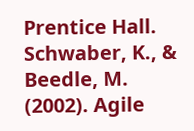Prentice Hall. Schwaber, K., & Beedle, M. (2002). Agile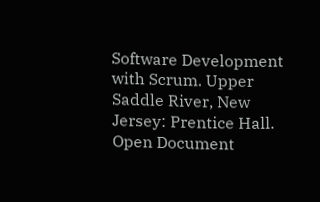Software Development with Scrum. Upper Saddle River, New Jersey: Prentice Hall.
Open Document